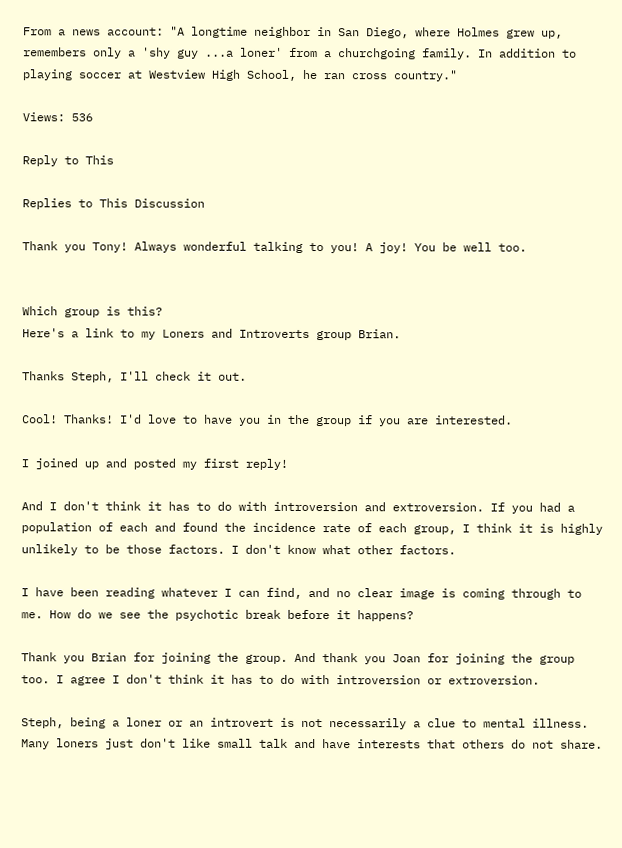From a news account: "A longtime neighbor in San Diego, where Holmes grew up, remembers only a 'shy guy ...a loner' from a churchgoing family. In addition to playing soccer at Westview High School, he ran cross country."

Views: 536

Reply to This

Replies to This Discussion

Thank you Tony! Always wonderful talking to you! A joy! You be well too.


Which group is this?
Here's a link to my Loners and Introverts group Brian.

Thanks Steph, I'll check it out.

Cool! Thanks! I'd love to have you in the group if you are interested.

I joined up and posted my first reply!

And I don't think it has to do with introversion and extroversion. If you had a population of each and found the incidence rate of each group, I think it is highly unlikely to be those factors. I don't know what other factors.

I have been reading whatever I can find, and no clear image is coming through to me. How do we see the psychotic break before it happens?

Thank you Brian for joining the group. And thank you Joan for joining the group too. I agree I don't think it has to do with introversion or extroversion.

Steph, being a loner or an introvert is not necessarily a clue to mental illness. Many loners just don't like small talk and have interests that others do not share.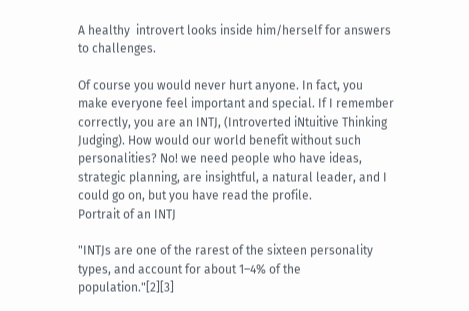A healthy  introvert looks inside him/herself for answers to challenges.

Of course you would never hurt anyone. In fact, you make everyone feel important and special. If I remember correctly, you are an INTJ, (Introverted iNtuitive Thinking Judging). How would our world benefit without such personalities? No! we need people who have ideas, strategic planning, are insightful, a natural leader, and I could go on, but you have read the profile.
Portrait of an INTJ

"INTJs are one of the rarest of the sixteen personality types, and account for about 1–4% of the population."[2][3]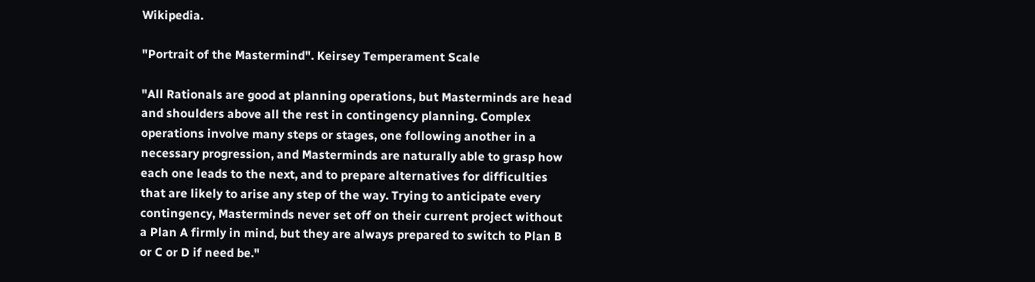Wikipedia.

"Portrait of the Mastermind". Keirsey Temperament Scale

"All Rationals are good at planning operations, but Masterminds are head and shoulders above all the rest in contingency planning. Complex operations involve many steps or stages, one following another in a necessary progression, and Masterminds are naturally able to grasp how each one leads to the next, and to prepare alternatives for difficulties that are likely to arise any step of the way. Trying to anticipate every contingency, Masterminds never set off on their current project without a Plan A firmly in mind, but they are always prepared to switch to Plan B or C or D if need be."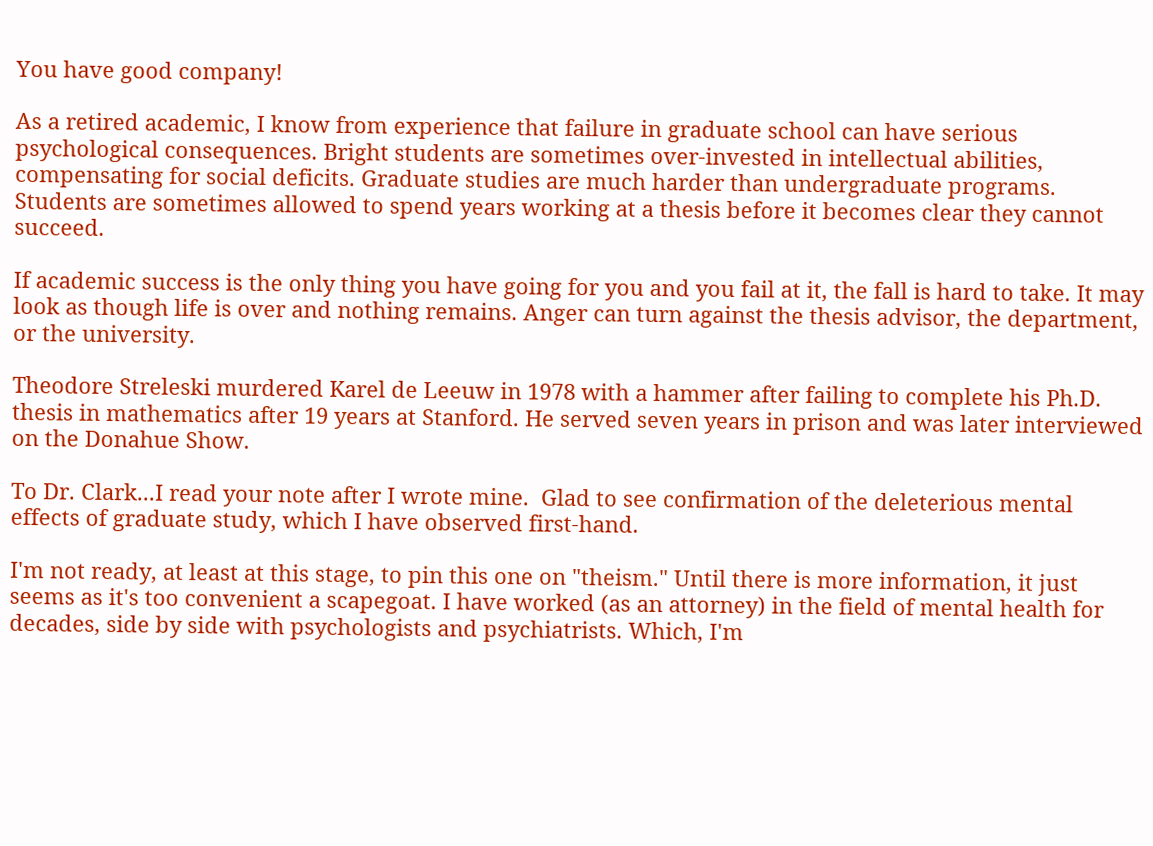You have good company!

As a retired academic, I know from experience that failure in graduate school can have serious psychological consequences. Bright students are sometimes over-invested in intellectual abilities, compensating for social deficits. Graduate studies are much harder than undergraduate programs. Students are sometimes allowed to spend years working at a thesis before it becomes clear they cannot succeed.

If academic success is the only thing you have going for you and you fail at it, the fall is hard to take. It may look as though life is over and nothing remains. Anger can turn against the thesis advisor, the department, or the university.

Theodore Streleski murdered Karel de Leeuw in 1978 with a hammer after failing to complete his Ph.D. thesis in mathematics after 19 years at Stanford. He served seven years in prison and was later interviewed on the Donahue Show.

To Dr. Clark...I read your note after I wrote mine.  Glad to see confirmation of the deleterious mental effects of graduate study, which I have observed first-hand.

I'm not ready, at least at this stage, to pin this one on "theism." Until there is more information, it just seems as it's too convenient a scapegoat. I have worked (as an attorney) in the field of mental health for decades, side by side with psychologists and psychiatrists. Which, I'm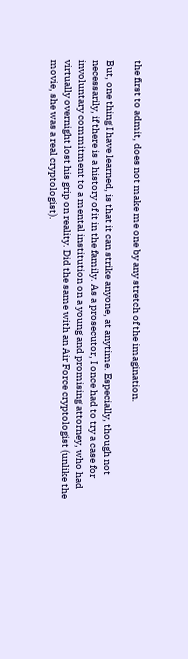the first to admit, does not make me one by any stretch of the imagination.

But, one thing I have learned, is that it can strike anyone, at anytime. Especially, though not necessarily, if there is a history of it in the family. As a prosecutor, I once had to try a case for involuntary commitment to a mental institution on a young and promising attorney, who had virtually overnight lost his grip on reality. Did the same with an Air Force cryptologist (unlike the movie, she was a real cryptologist).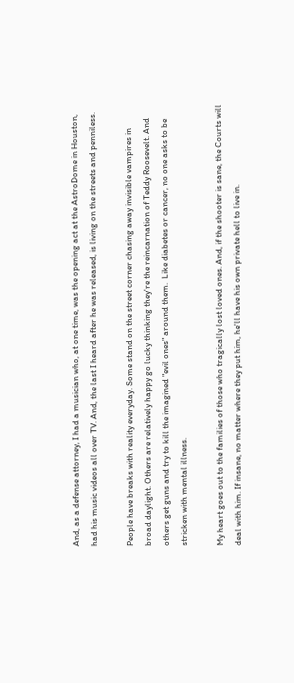And, as a defense attorney, I had a musician who, at one time, was the opening act at the AstroDome in Houston, had his music videos all over TV. And, the last I heard after he was released, is living on the streets and penniless.

People have breaks with reality everyday. Some stand on the street corner chasing away invisible vampires in broad daylight. Others are relatively happy go lucky thinking they're the reincarnation of Teddy Roosevelt. And others get guns and try to kill the imagined "evil ones" around them.  Like diabetes or cancer, no one asks to be stricken with mental illness.

My heart goes out to the families of those who tragically lost loved ones. And, if the shooter is sane, the Courts will deal with him. If insane, no matter where they put him, he'll have his own private hell to live in.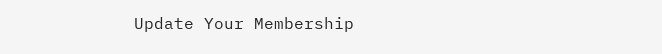Update Your Membership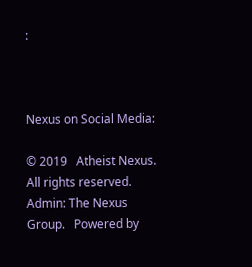:



Nexus on Social Media:

© 2019   Atheist Nexus. All rights reserved. Admin: The Nexus Group.   Powered by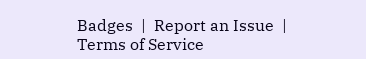Badges  |  Report an Issue  |  Terms of Service